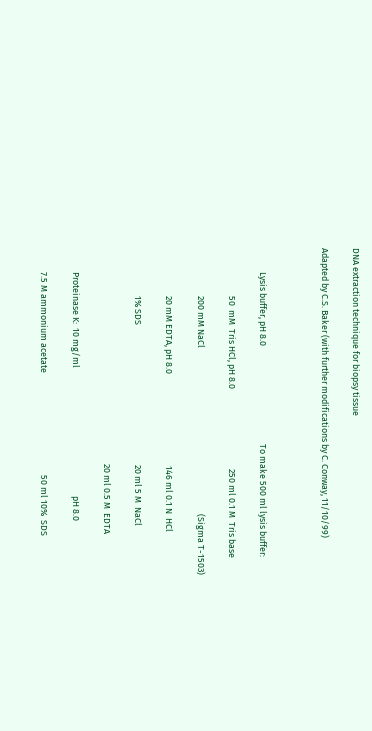DNA extraction technique for biopsy tissue

Adapted by C.S. Baker (with further modifications by C. Conway, 11/10/99)



            Lysis buffer, pH 8.0                                                 To make 500 ml lysis buffer:

                        50  mM  Tris HCl, pH 8.0                                        250 ml 0.1 M  Tris base

                        200 mM NaCl                                                                                   (Sigma T-1503)

                        20 mM EDTA, pH 8.0                                              146 ml 0.1 N  HCl

                        1% SDS                                                                      20 ml 5 M  NaCl

                                                                                                            20 ml 0.5 M  EDTA

            Proteinase K:  10 mg/ml                                                                pH 8.0

            7.5 M ammonium acetate                                                   50 ml 10%  SDS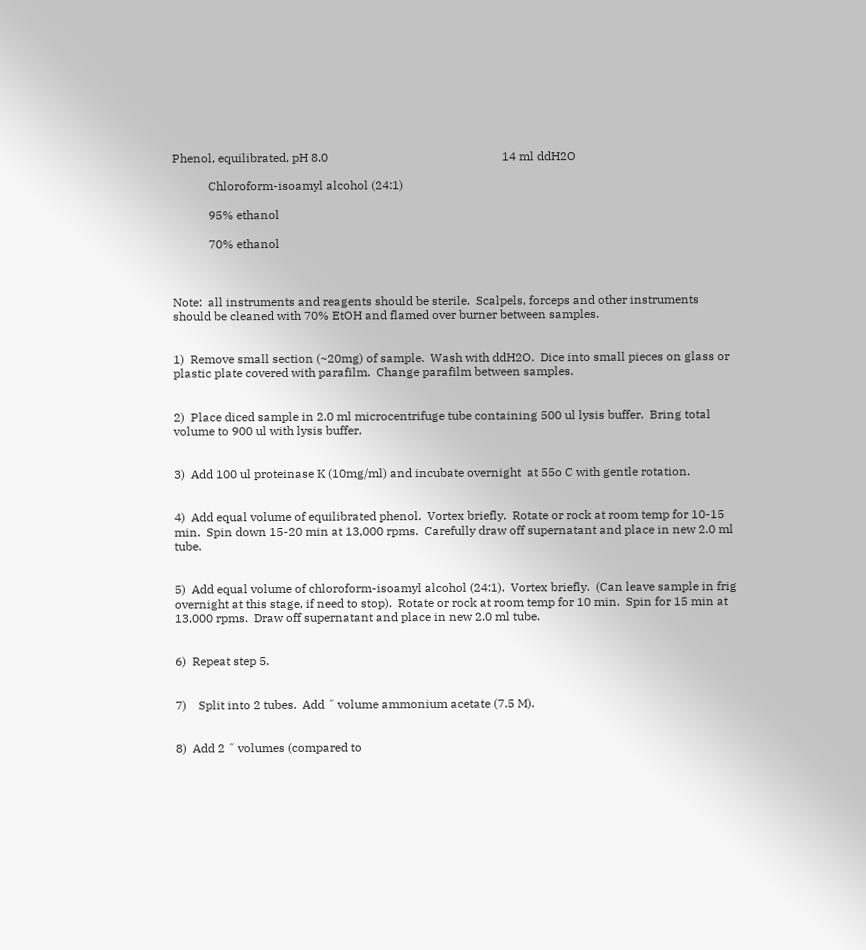Phenol, equilibrated, pH 8.0                                                          14 ml ddH2O

            Chloroform-isoamyl alcohol (24:1)

            95% ethanol

            70% ethanol



Note:  all instruments and reagents should be sterile.  Scalpels, forceps and other instruments should be cleaned with 70% EtOH and flamed over burner between samples.


1)  Remove small section (~20mg) of sample.  Wash with ddH2O.  Dice into small pieces on glass or plastic plate covered with parafilm.  Change parafilm between samples.


2)  Place diced sample in 2.0 ml microcentrifuge tube containing 500 ul lysis buffer.  Bring total volume to 900 ul with lysis buffer.


3)  Add 100 ul proteinase K (10mg/ml) and incubate overnight  at 55o C with gentle rotation.


4)  Add equal volume of equilibrated phenol.  Vortex briefly.  Rotate or rock at room temp for 10-15 min.  Spin down 15-20 min at 13,000 rpms.  Carefully draw off supernatant and place in new 2.0 ml tube.


5)  Add equal volume of chloroform-isoamyl alcohol (24:1).  Vortex briefly.  (Can leave sample in frig overnight at this stage, if need to stop).  Rotate or rock at room temp for 10 min.  Spin for 15 min at 13,000 rpms.  Draw off supernatant and place in new 2.0 ml tube.


6)  Repeat step 5.


7)    Split into 2 tubes.  Add ˝ volume ammonium acetate (7.5 M).


8)  Add 2 ˝ volumes (compared to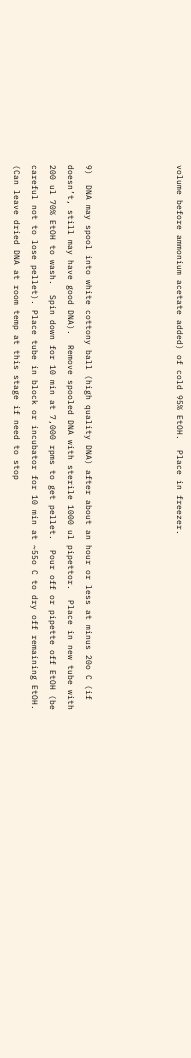volume before ammonium acetate added) of cold 95% EtOH.  Place in freezer.




9)  DNA may spool into white cottony ball (high quality DNA) after about an hour or less at minus 20o C (if doesn’t, still may have good DNA).  Remove spooled DNA with sterile 1000 ul pipettor.  Place in new tube with 200 ul 70% EtOH to wash.  Spin down for 10 min at 7,000 rpms to get pellet.  Pour off or pipette off EtOH (be careful not to lose pellet). Place tube in block or incubator for 10 min at ~55o C to dry off remaining EtOH.  (Can leave dried DNA at room temp at this stage if need to stop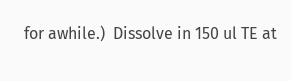for awhile.)  Dissolve in 150 ul TE at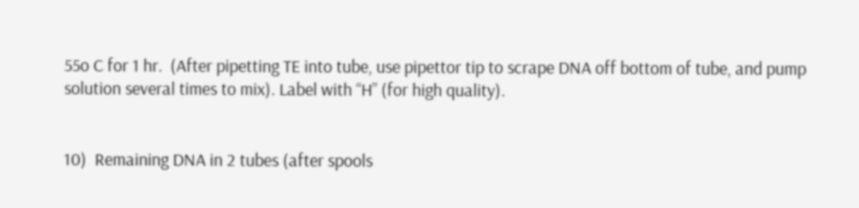55o C for 1 hr.  (After pipetting TE into tube, use pipettor tip to scrape DNA off bottom of tube, and pump solution several times to mix). Label with “H” (for high quality).


10)  Remaining DNA in 2 tubes (after spools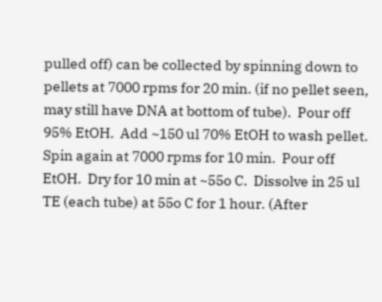pulled off) can be collected by spinning down to pellets at 7000 rpms for 20 min. (if no pellet seen, may still have DNA at bottom of tube).  Pour off 95% EtOH.  Add ~150 ul 70% EtOH to wash pellet.  Spin again at 7000 rpms for 10 min.  Pour off EtOH.  Dry for 10 min at ~55o C.  Dissolve in 25 ul TE (each tube) at 55o C for 1 hour. (After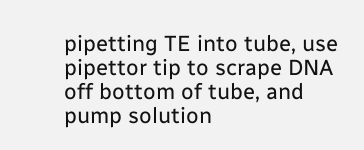pipetting TE into tube, use pipettor tip to scrape DNA off bottom of tube, and pump solution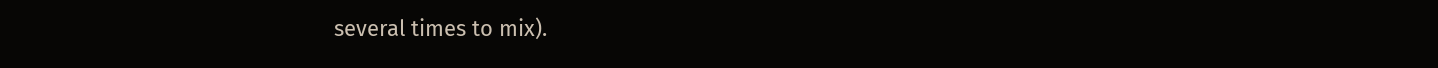several times to mix).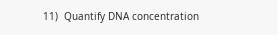11)  Quantify DNA concentration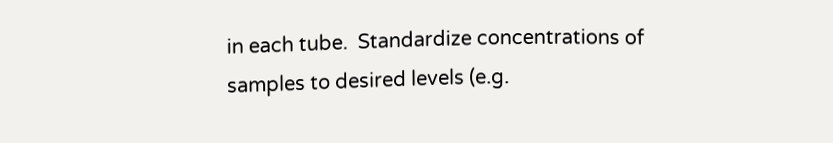in each tube.  Standardize concentrations of samples to desired levels (e.g.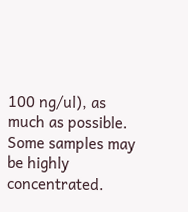100 ng/ul), as much as possible.  Some samples may be highly concentrated.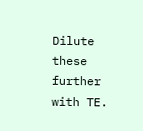Dilute these further with TE.